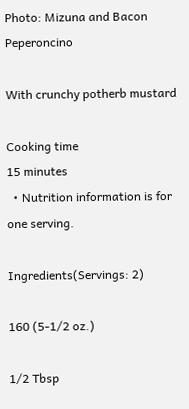Photo: Mizuna and Bacon Peperoncino

With crunchy potherb mustard

Cooking time
15 minutes
  • Nutrition information is for one serving.

Ingredients(Servings: 2)

160 (5-1/2 oz.)

1/2 Tbsp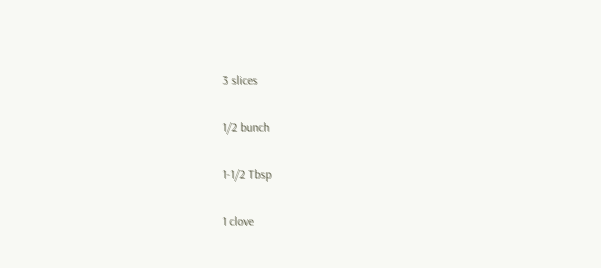3 slices

1/2 bunch

1-1/2 Tbsp

1 clove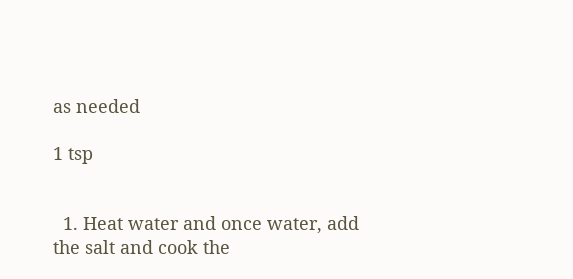as needed

1 tsp


  1. Heat water and once water, add the salt and cook the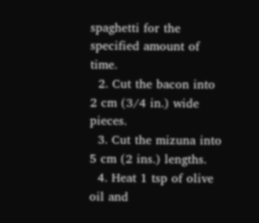spaghetti for the specified amount of time.
  2. Cut the bacon into 2 cm (3/4 in.) wide pieces.
  3. Cut the mizuna into 5 cm (2 ins.) lengths.
  4. Heat 1 tsp of olive oil and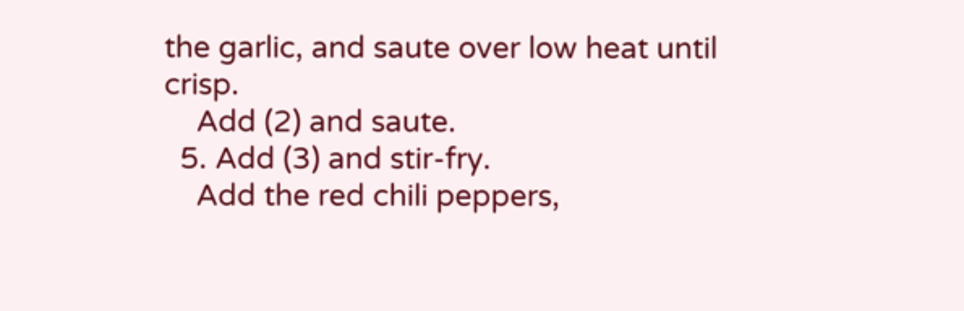the garlic, and saute over low heat until crisp.
    Add (2) and saute.
  5. Add (3) and stir-fry.
    Add the red chili peppers,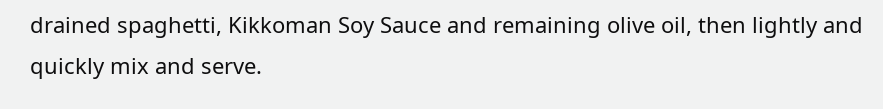drained spaghetti, Kikkoman Soy Sauce and remaining olive oil, then lightly and quickly mix and serve.